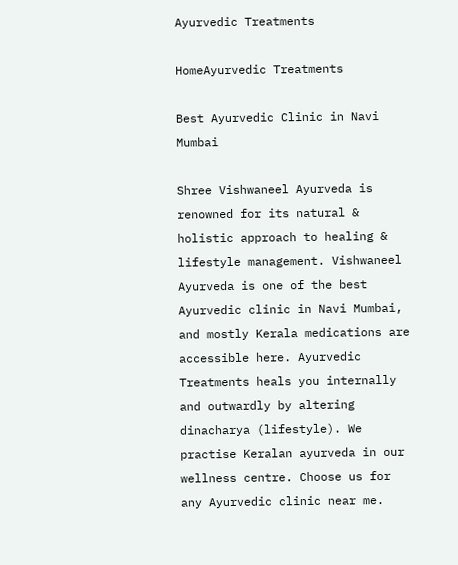Ayurvedic Treatments

HomeAyurvedic Treatments

Best Ayurvedic Clinic in Navi Mumbai

Shree Vishwaneel Ayurveda is renowned for its natural & holistic approach to healing & lifestyle management. Vishwaneel Ayurveda is one of the best Ayurvedic clinic in Navi Mumbai, and mostly Kerala medications are accessible here. Ayurvedic Treatments heals you internally and outwardly by altering dinacharya (lifestyle). We practise Keralan ayurveda in our wellness centre. Choose us for any Ayurvedic clinic near me.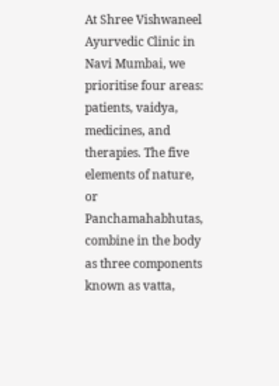At Shree Vishwaneel Ayurvedic Clinic in Navi Mumbai, we prioritise four areas: patients, vaidya, medicines, and therapies. The five elements of nature, or Panchamahabhutas, combine in the body as three components known as vatta,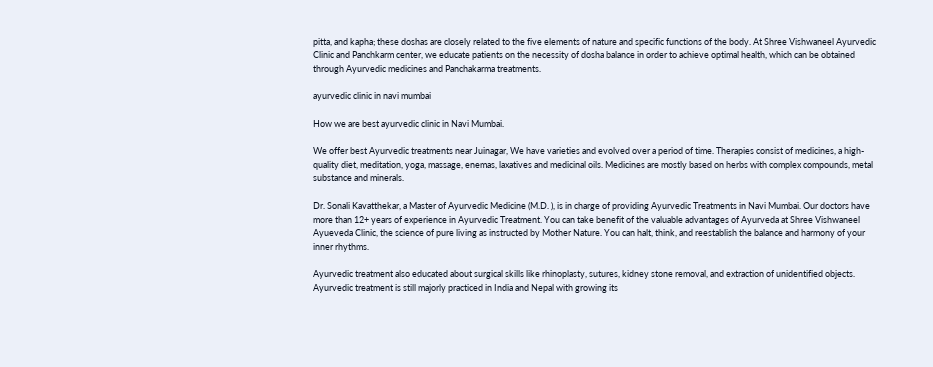pitta, and kapha; these doshas are closely related to the five elements of nature and specific functions of the body. At Shree Vishwaneel Ayurvedic Clinic and Panchkarm center, we educate patients on the necessity of dosha balance in order to achieve optimal health, which can be obtained through Ayurvedic medicines and Panchakarma treatments.

ayurvedic clinic in navi mumbai

How we are best ayurvedic clinic in Navi Mumbai.

We offer best Ayurvedic treatments near Juinagar, We have varieties and evolved over a period of time. Therapies consist of medicines, a high-quality diet, meditation, yoga, massage, enemas, laxatives and medicinal oils. Medicines are mostly based on herbs with complex compounds, metal substance and minerals.

Dr. Sonali Kavatthekar, a Master of Ayurvedic Medicine (M.D. ), is in charge of providing Ayurvedic Treatments in Navi Mumbai. Our doctors have more than 12+ years of experience in Ayurvedic Treatment. You can take benefit of the valuable advantages of Ayurveda at Shree Vishwaneel Ayueveda Clinic, the science of pure living as instructed by Mother Nature. You can halt, think, and reestablish the balance and harmony of your inner rhythms.

Ayurvedic treatment also educated about surgical skills like rhinoplasty, sutures, kidney stone removal, and extraction of unidentified objects. Ayurvedic treatment is still majorly practiced in India and Nepal with growing its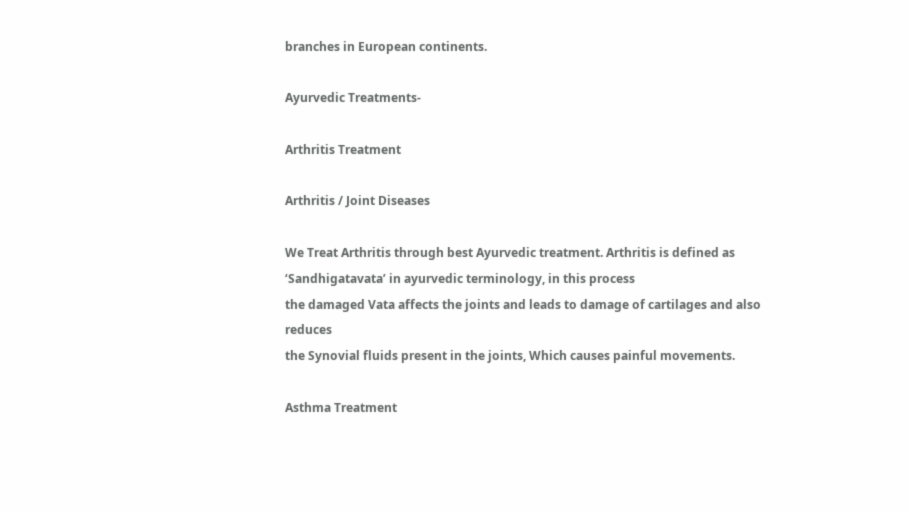branches in European continents.

Ayurvedic Treatments-

Arthritis Treatment

Arthritis / Joint Diseases

We Treat Arthritis through best Ayurvedic treatment. Arthritis is defined as ‘Sandhigatavata’ in ayurvedic terminology, in this process
the damaged Vata affects the joints and leads to damage of cartilages and also reduces
the Synovial fluids present in the joints, Which causes painful movements.

Asthma Treatment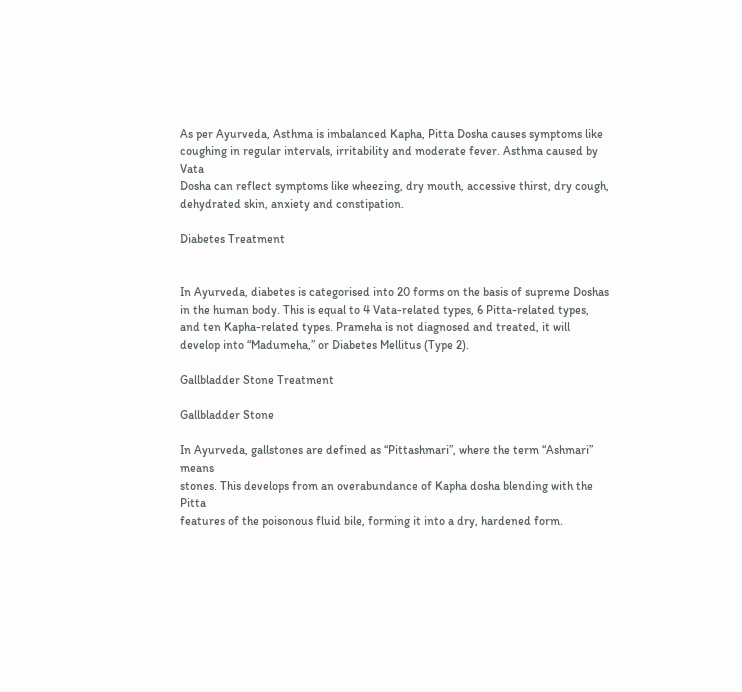As per Ayurveda, Asthma is imbalanced Kapha, Pitta Dosha causes symptoms like
coughing in regular intervals, irritability and moderate fever. Asthma caused by Vata
Dosha can reflect symptoms like wheezing, dry mouth, accessive thirst, dry cough,
dehydrated skin, anxiety and constipation.

Diabetes Treatment


In Ayurveda, diabetes is categorised into 20 forms on the basis of supreme Doshas in the human body. This is equal to 4 Vata-related types, 6 Pitta-related types, and ten Kapha-related types. Prameha is not diagnosed and treated, it will develop into “Madumeha,” or Diabetes Mellitus (Type 2).

Gallbladder Stone Treatment

Gallbladder Stone

In Ayurveda, gallstones are defined as “Pittashmari”, where the term “Ashmari” means
stones. This develops from an overabundance of Kapha dosha blending with the Pitta
features of the poisonous fluid bile, forming it into a dry, hardened form.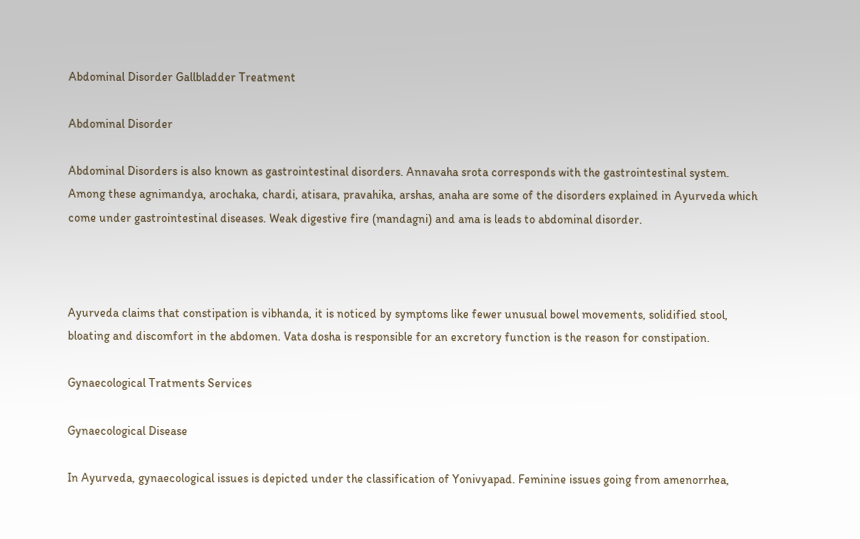Abdominal Disorder Gallbladder Treatment

Abdominal Disorder

Abdominal Disorders is also known as gastrointestinal disorders. Annavaha srota corresponds with the gastrointestinal system. Among these agnimandya, arochaka, chardi, atisara, pravahika, arshas, anaha are some of the disorders explained in Ayurveda which come under gastrointestinal diseases. Weak digestive fire (mandagni) and ama is leads to abdominal disorder.



Ayurveda claims that constipation is vibhanda, it is noticed by symptoms like fewer unusual bowel movements, solidified stool, bloating and discomfort in the abdomen. Vata dosha is responsible for an excretory function is the reason for constipation.

Gynaecological Tratments Services

Gynaecological Disease

In Ayurveda, gynaecological issues is depicted under the classification of Yonivyapad. Feminine issues going from amenorrhea,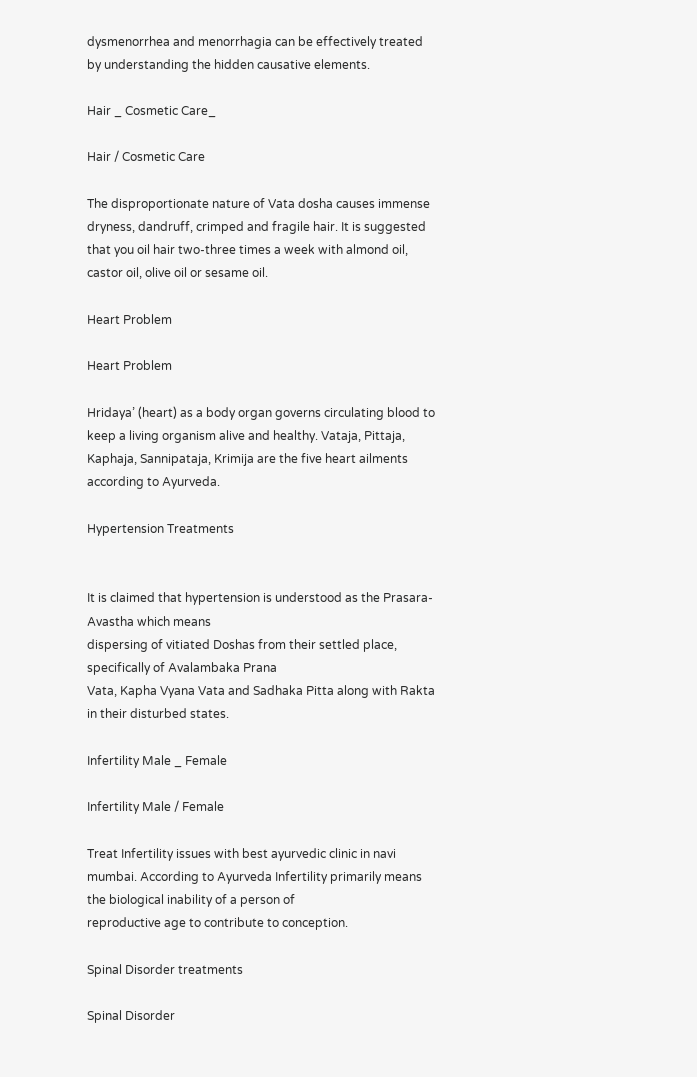dysmenorrhea and menorrhagia can be effectively treated by understanding the hidden causative elements.

Hair _ Cosmetic Care_

Hair / Cosmetic Care

The disproportionate nature of Vata dosha causes immense dryness, dandruff, crimped and fragile hair. It is suggested that you oil hair two-three times a week with almond oil, castor oil, olive oil or sesame oil.

Heart Problem

Heart Problem

Hridaya’ (heart) as a body organ governs circulating blood to keep a living organism alive and healthy. Vataja, Pittaja, Kaphaja, Sannipataja, Krimija are the five heart ailments according to Ayurveda.

Hypertension Treatments


It is claimed that hypertension is understood as the Prasara-Avastha which means
dispersing of vitiated Doshas from their settled place, specifically of Avalambaka Prana
Vata, Kapha Vyana Vata and Sadhaka Pitta along with Rakta in their disturbed states.

Infertility Male _ Female

Infertility Male / Female

Treat Infertility issues with best ayurvedic clinic in navi mumbai. According to Ayurveda Infertility primarily means the biological inability of a person of
reproductive age to contribute to conception.

Spinal Disorder treatments

Spinal Disorder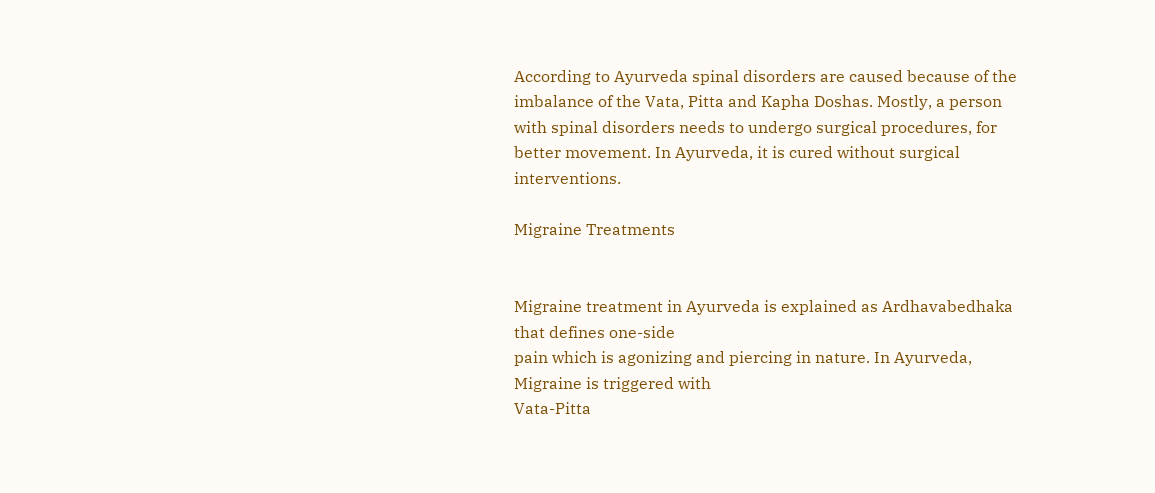According to Ayurveda spinal disorders are caused because of the imbalance of the Vata, Pitta and Kapha Doshas. Mostly, a person with spinal disorders needs to undergo surgical procedures, for better movement. In Ayurveda, it is cured without surgical interventions.

Migraine Treatments


Migraine treatment in Ayurveda is explained as Ardhavabedhaka that defines one-side
pain which is agonizing and piercing in nature. In Ayurveda, Migraine is triggered with
Vata-Pitta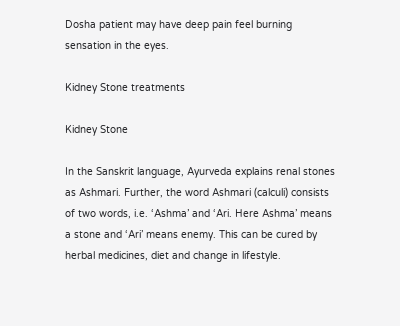Dosha patient may have deep pain feel burning sensation in the eyes.

Kidney Stone treatments

Kidney Stone

In the Sanskrit language, Ayurveda explains renal stones as Ashmari. Further, the word Ashmari (calculi) consists of two words, i.e. ‘Ashma’ and ‘Ari. Here Ashma’ means a stone and ‘Ari’ means enemy. This can be cured by herbal medicines, diet and change in lifestyle.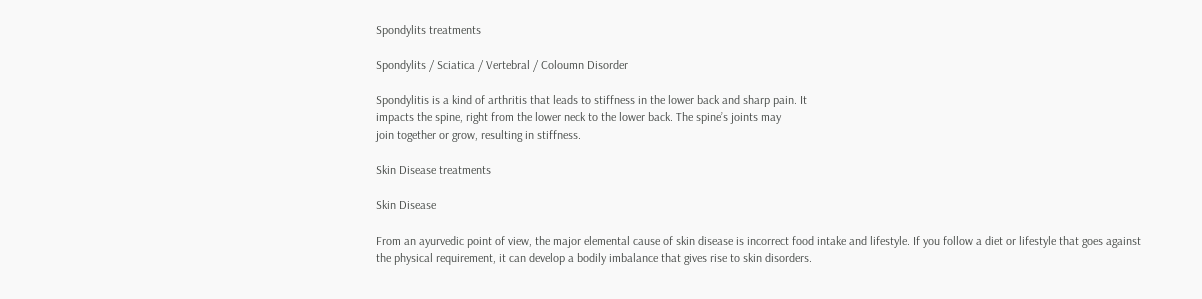Spondylits treatments

Spondylits / Sciatica / Vertebral / Coloumn Disorder

Spondylitis is a kind of arthritis that leads to stiffness in the lower back and sharp pain. It
impacts the spine, right from the lower neck to the lower back. The spine’s joints may
join together or grow, resulting in stiffness.

Skin Disease treatments

Skin Disease

From an ayurvedic point of view, the major elemental cause of skin disease is incorrect food intake and lifestyle. If you follow a diet or lifestyle that goes against the physical requirement, it can develop a bodily imbalance that gives rise to skin disorders.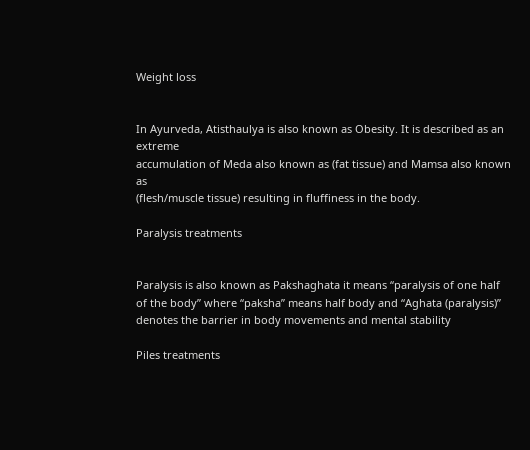Weight loss


In Ayurveda, Atisthaulya is also known as Obesity. It is described as an extreme
accumulation of Meda also known as (fat tissue) and Mamsa also known as
(flesh/muscle tissue) resulting in fluffiness in the body.

Paralysis treatments


Paralysis is also known as Pakshaghata it means “paralysis of one half of the body” where “paksha” means half body and “Aghata (paralysis)” denotes the barrier in body movements and mental stability

Piles treatments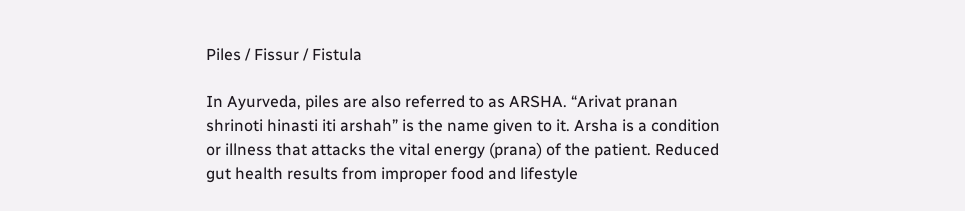Piles / Fissur / Fistula

In Ayurveda, piles are also referred to as ARSHA. “Arivat pranan shrinoti hinasti iti arshah” is the name given to it. Arsha is a condition or illness that attacks the vital energy (prana) of the patient. Reduced gut health results from improper food and lifestyle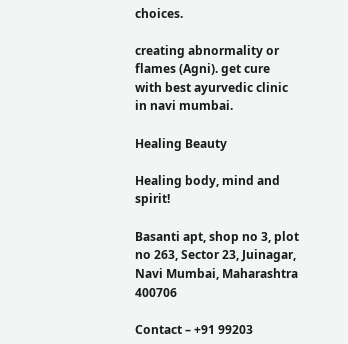choices.

creating abnormality or flames (Agni). get cure with best ayurvedic clinic in navi mumbai.

Healing Beauty

Healing body, mind and spirit!

Basanti apt, shop no 3, plot no 263, Sector 23, Juinagar, Navi Mumbai, Maharashtra 400706

Contact – +91 99203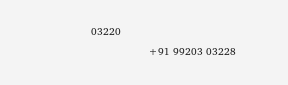03220
                   +91 99203 03228